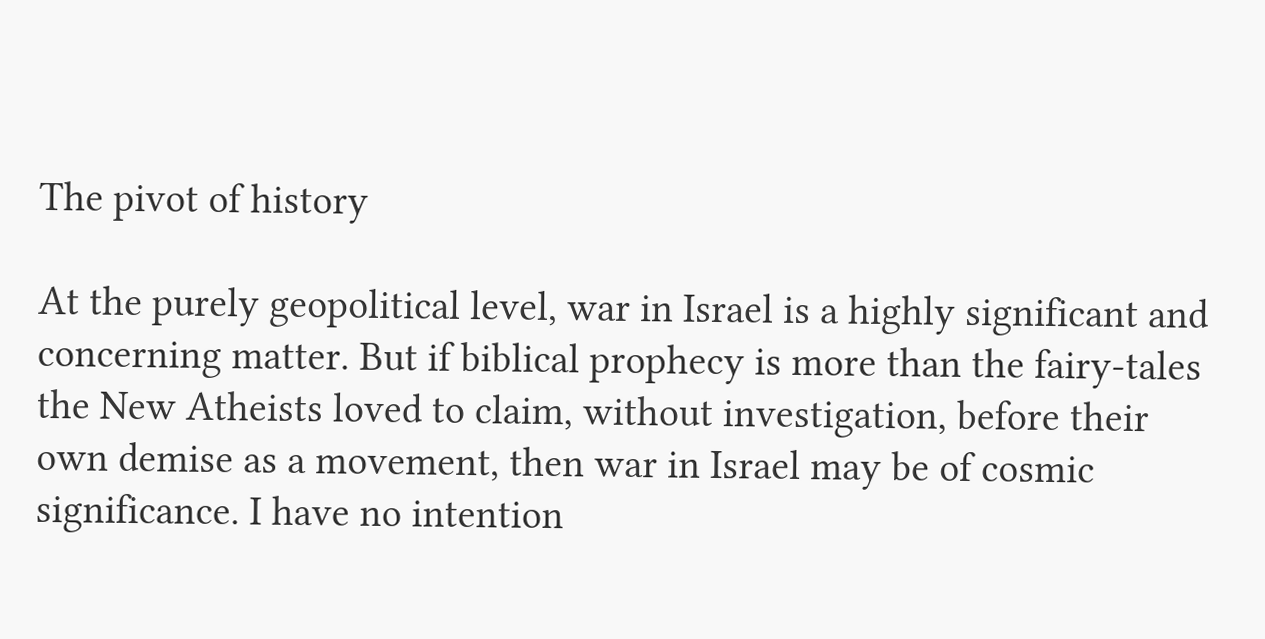The pivot of history

At the purely geopolitical level, war in Israel is a highly significant and concerning matter. But if biblical prophecy is more than the fairy-tales the New Atheists loved to claim, without investigation, before their own demise as a movement, then war in Israel may be of cosmic significance. I have no intention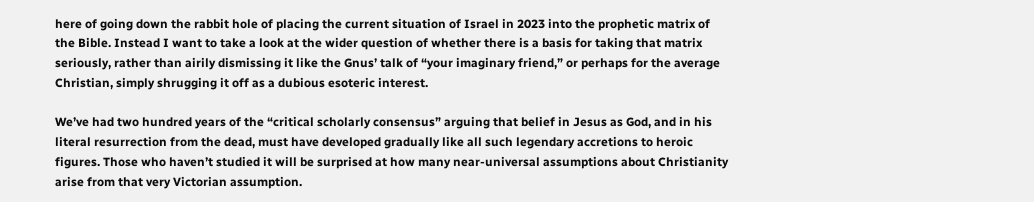here of going down the rabbit hole of placing the current situation of Israel in 2023 into the prophetic matrix of the Bible. Instead I want to take a look at the wider question of whether there is a basis for taking that matrix seriously, rather than airily dismissing it like the Gnus’ talk of “your imaginary friend,” or perhaps for the average Christian, simply shrugging it off as a dubious esoteric interest.

We’ve had two hundred years of the “critical scholarly consensus” arguing that belief in Jesus as God, and in his literal resurrection from the dead, must have developed gradually like all such legendary accretions to heroic figures. Those who haven’t studied it will be surprised at how many near-universal assumptions about Christianity arise from that very Victorian assumption.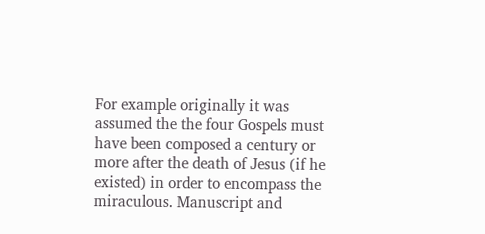For example originally it was assumed the the four Gospels must have been composed a century or more after the death of Jesus (if he existed) in order to encompass the miraculous. Manuscript and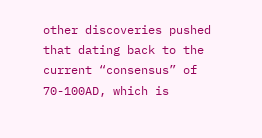other discoveries pushed that dating back to the current “consensus” of 70-100AD, which is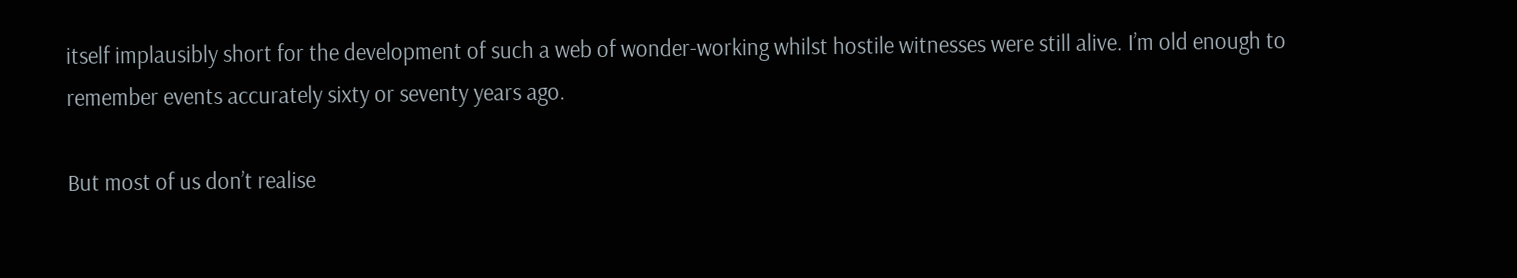itself implausibly short for the development of such a web of wonder-working whilst hostile witnesses were still alive. I’m old enough to remember events accurately sixty or seventy years ago.

But most of us don’t realise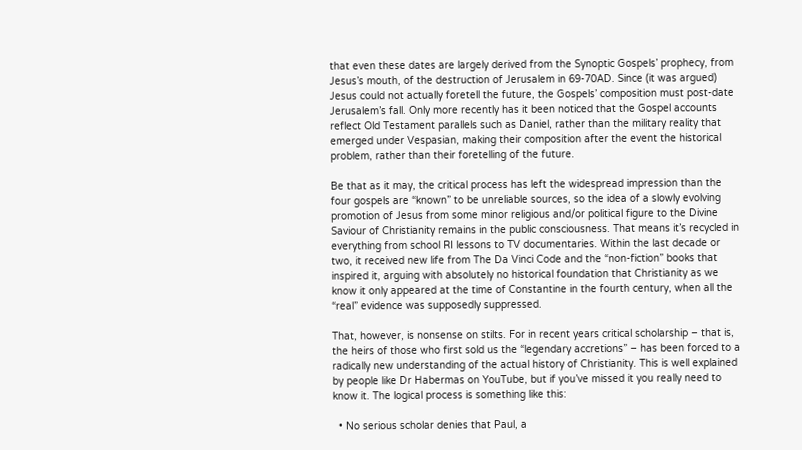that even these dates are largely derived from the Synoptic Gospels’ prophecy, from Jesus’s mouth, of the destruction of Jerusalem in 69-70AD. Since (it was argued) Jesus could not actually foretell the future, the Gospels’ composition must post-date Jerusalem’s fall. Only more recently has it been noticed that the Gospel accounts reflect Old Testament parallels such as Daniel, rather than the military reality that emerged under Vespasian, making their composition after the event the historical problem, rather than their foretelling of the future.

Be that as it may, the critical process has left the widespread impression than the four gospels are “known” to be unreliable sources, so the idea of a slowly evolving promotion of Jesus from some minor religious and/or political figure to the Divine Saviour of Christianity remains in the public consciousness. That means it’s recycled in everything from school RI lessons to TV documentaries. Within the last decade or two, it received new life from The Da Vinci Code and the “non-fiction” books that inspired it, arguing with absolutely no historical foundation that Christianity as we know it only appeared at the time of Constantine in the fourth century, when all the “real” evidence was supposedly suppressed.

That, however, is nonsense on stilts. For in recent years critical scholarship – that is, the heirs of those who first sold us the “legendary accretions” – has been forced to a radically new understanding of the actual history of Christianity. This is well explained by people like Dr Habermas on YouTube, but if you’ve missed it you really need to know it. The logical process is something like this:

  • No serious scholar denies that Paul, a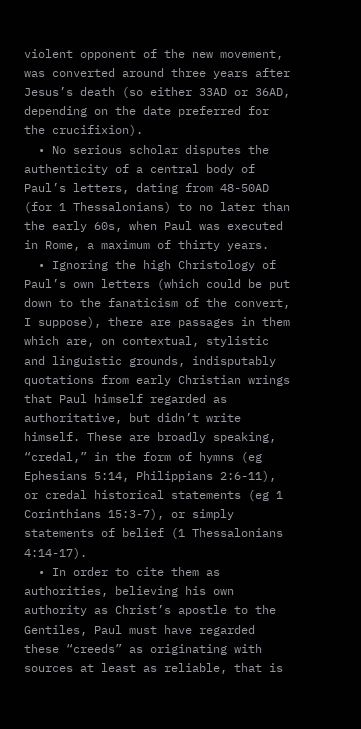violent opponent of the new movement, was converted around three years after Jesus’s death (so either 33AD or 36AD, depending on the date preferred for the crucifixion).
  • No serious scholar disputes the authenticity of a central body of Paul’s letters, dating from 48-50AD (for 1 Thessalonians) to no later than the early 60s, when Paul was executed in Rome, a maximum of thirty years.
  • Ignoring the high Christology of Paul’s own letters (which could be put down to the fanaticism of the convert, I suppose), there are passages in them which are, on contextual, stylistic and linguistic grounds, indisputably quotations from early Christian wrings that Paul himself regarded as authoritative, but didn’t write himself. These are broadly speaking, “credal,” in the form of hymns (eg Ephesians 5:14, Philippians 2:6-11), or credal historical statements (eg 1 Corinthians 15:3-7), or simply statements of belief (1 Thessalonians 4:14-17).
  • In order to cite them as authorities, believing his own authority as Christ’s apostle to the Gentiles, Paul must have regarded these “creeds” as originating with sources at least as reliable, that is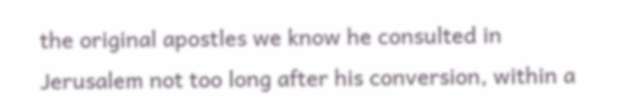the original apostles we know he consulted in Jerusalem not too long after his conversion, within a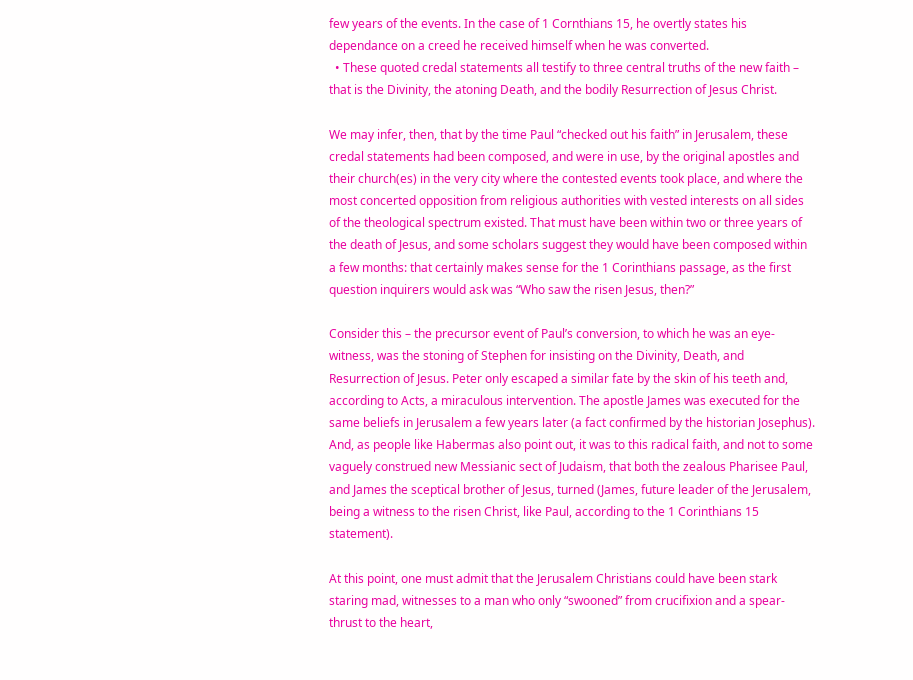few years of the events. In the case of 1 Cornthians 15, he overtly states his dependance on a creed he received himself when he was converted.
  • These quoted credal statements all testify to three central truths of the new faith – that is the Divinity, the atoning Death, and the bodily Resurrection of Jesus Christ.

We may infer, then, that by the time Paul “checked out his faith” in Jerusalem, these credal statements had been composed, and were in use, by the original apostles and their church(es) in the very city where the contested events took place, and where the most concerted opposition from religious authorities with vested interests on all sides of the theological spectrum existed. That must have been within two or three years of the death of Jesus, and some scholars suggest they would have been composed within a few months: that certainly makes sense for the 1 Corinthians passage, as the first question inquirers would ask was “Who saw the risen Jesus, then?”

Consider this – the precursor event of Paul’s conversion, to which he was an eye-witness, was the stoning of Stephen for insisting on the Divinity, Death, and Resurrection of Jesus. Peter only escaped a similar fate by the skin of his teeth and, according to Acts, a miraculous intervention. The apostle James was executed for the same beliefs in Jerusalem a few years later (a fact confirmed by the historian Josephus). And, as people like Habermas also point out, it was to this radical faith, and not to some vaguely construed new Messianic sect of Judaism, that both the zealous Pharisee Paul, and James the sceptical brother of Jesus, turned (James, future leader of the Jerusalem, being a witness to the risen Christ, like Paul, according to the 1 Corinthians 15 statement).

At this point, one must admit that the Jerusalem Christians could have been stark staring mad, witnesses to a man who only “swooned” from crucifixion and a spear-thrust to the heart,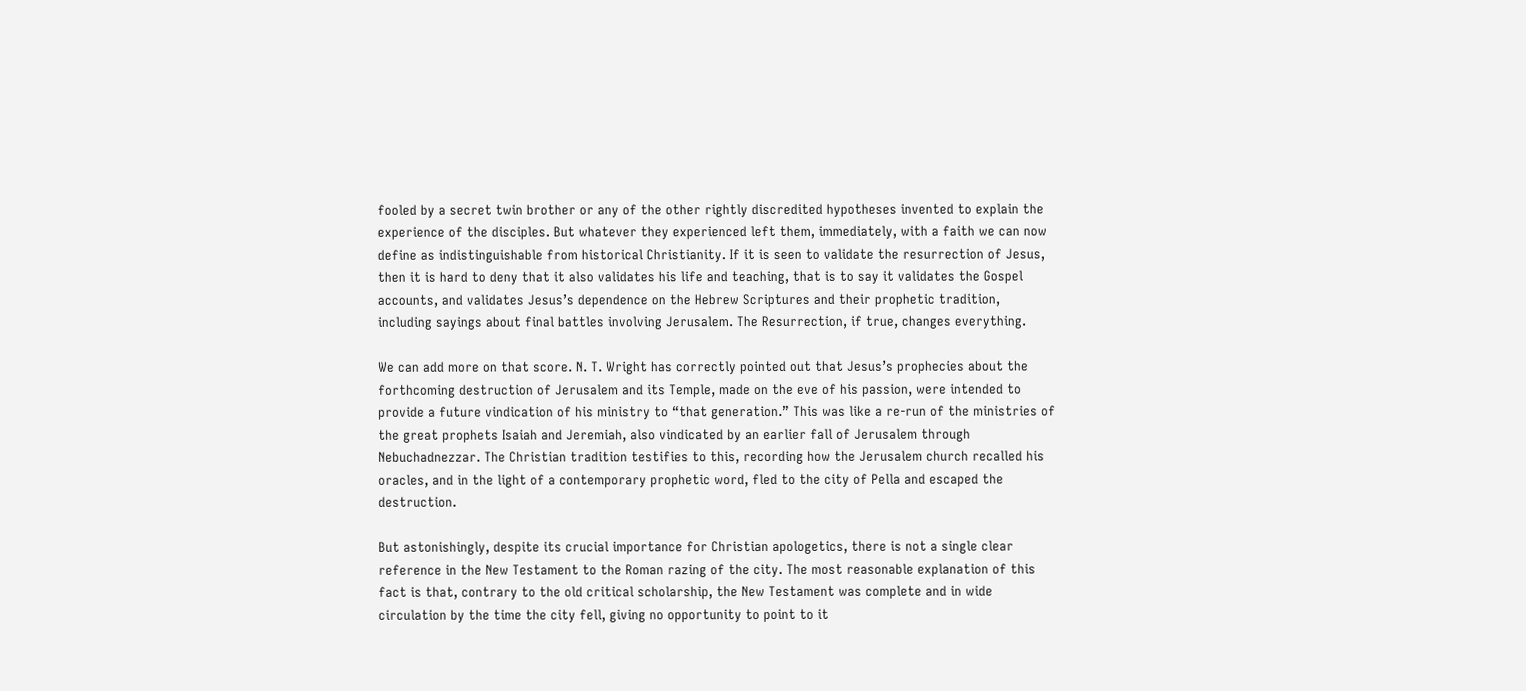fooled by a secret twin brother or any of the other rightly discredited hypotheses invented to explain the experience of the disciples. But whatever they experienced left them, immediately, with a faith we can now define as indistinguishable from historical Christianity. If it is seen to validate the resurrection of Jesus, then it is hard to deny that it also validates his life and teaching, that is to say it validates the Gospel accounts, and validates Jesus’s dependence on the Hebrew Scriptures and their prophetic tradition, including sayings about final battles involving Jerusalem. The Resurrection, if true, changes everything.

We can add more on that score. N. T. Wright has correctly pointed out that Jesus’s prophecies about the forthcoming destruction of Jerusalem and its Temple, made on the eve of his passion, were intended to provide a future vindication of his ministry to “that generation.” This was like a re-run of the ministries of the great prophets Isaiah and Jeremiah, also vindicated by an earlier fall of Jerusalem through Nebuchadnezzar. The Christian tradition testifies to this, recording how the Jerusalem church recalled his oracles, and in the light of a contemporary prophetic word, fled to the city of Pella and escaped the destruction.

But astonishingly, despite its crucial importance for Christian apologetics, there is not a single clear reference in the New Testament to the Roman razing of the city. The most reasonable explanation of this fact is that, contrary to the old critical scholarship, the New Testament was complete and in wide circulation by the time the city fell, giving no opportunity to point to it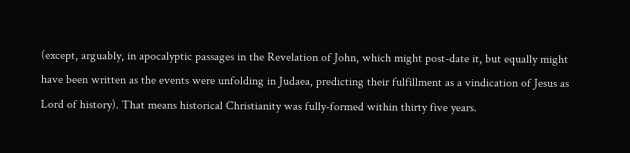(except, arguably, in apocalyptic passages in the Revelation of John, which might post-date it, but equally might have been written as the events were unfolding in Judaea, predicting their fulfillment as a vindication of Jesus as Lord of history). That means historical Christianity was fully-formed within thirty five years.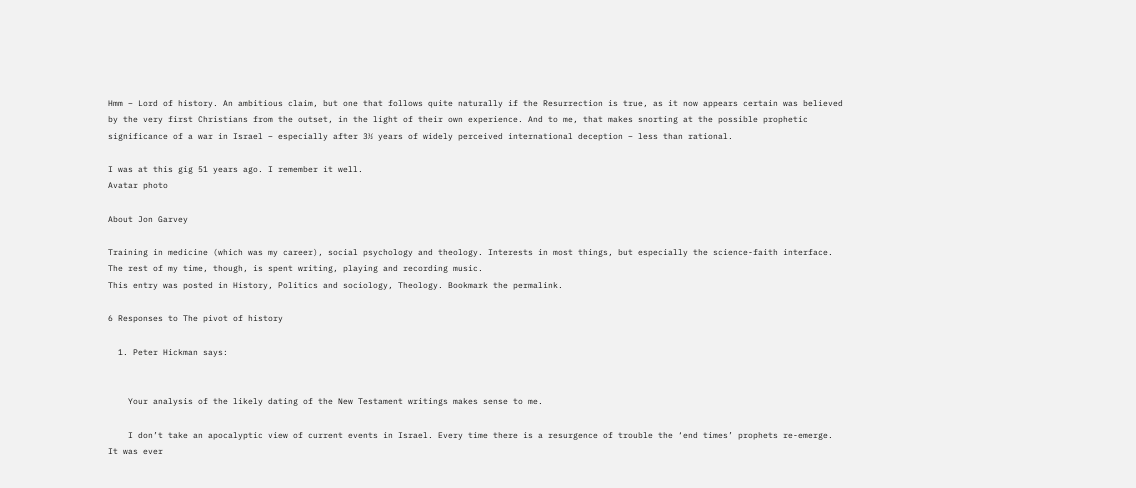Hmm – Lord of history. An ambitious claim, but one that follows quite naturally if the Resurrection is true, as it now appears certain was believed by the very first Christians from the outset, in the light of their own experience. And to me, that makes snorting at the possible prophetic significance of a war in Israel – especially after 3½ years of widely perceived international deception – less than rational.

I was at this gig 51 years ago. I remember it well.
Avatar photo

About Jon Garvey

Training in medicine (which was my career), social psychology and theology. Interests in most things, but especially the science-faith interface. The rest of my time, though, is spent writing, playing and recording music.
This entry was posted in History, Politics and sociology, Theology. Bookmark the permalink.

6 Responses to The pivot of history

  1. Peter Hickman says:


    Your analysis of the likely dating of the New Testament writings makes sense to me.

    I don’t take an apocalyptic view of current events in Israel. Every time there is a resurgence of trouble the ‘end times’ prophets re-emerge. It was ever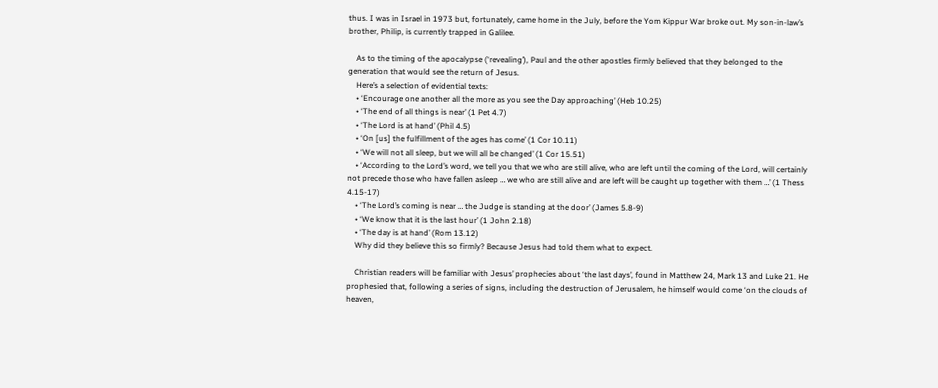thus. I was in Israel in 1973 but, fortunately, came home in the July, before the Yom Kippur War broke out. My son-in-law’s brother, Philip, is currently trapped in Galilee.

    As to the timing of the apocalypse (‘revealing’), Paul and the other apostles firmly believed that they belonged to the generation that would see the return of Jesus.
    Here’s a selection of evidential texts:
    • ‘Encourage one another all the more as you see the Day approaching’ (Heb 10.25)
    • ‘The end of all things is near’ (1 Pet 4.7)
    • ‘The Lord is at hand’ (Phil 4.5)
    • ‘On [us] the fulfillment of the ages has come’ (1 Cor 10.11)
    • ‘We will not all sleep, but we will all be changed’ (1 Cor 15.51)
    • ‘According to the Lord’s word, we tell you that we who are still alive, who are left until the coming of the Lord, will certainly not precede those who have fallen asleep … we who are still alive and are left will be caught up together with them …’ (1 Thess 4.15-17)
    • ‘The Lord’s coming is near … the Judge is standing at the door’ (James 5.8-9)
    • ‘We know that it is the last hour’ (1 John 2.18)
    • ‘The day is at hand’ (Rom 13.12)
    Why did they believe this so firmly? Because Jesus had told them what to expect.

    Christian readers will be familiar with Jesus’ prophecies about ‘the last days’, found in Matthew 24, Mark 13 and Luke 21. He prophesied that, following a series of signs, including the destruction of Jerusalem, he himself would come ‘on the clouds of heaven,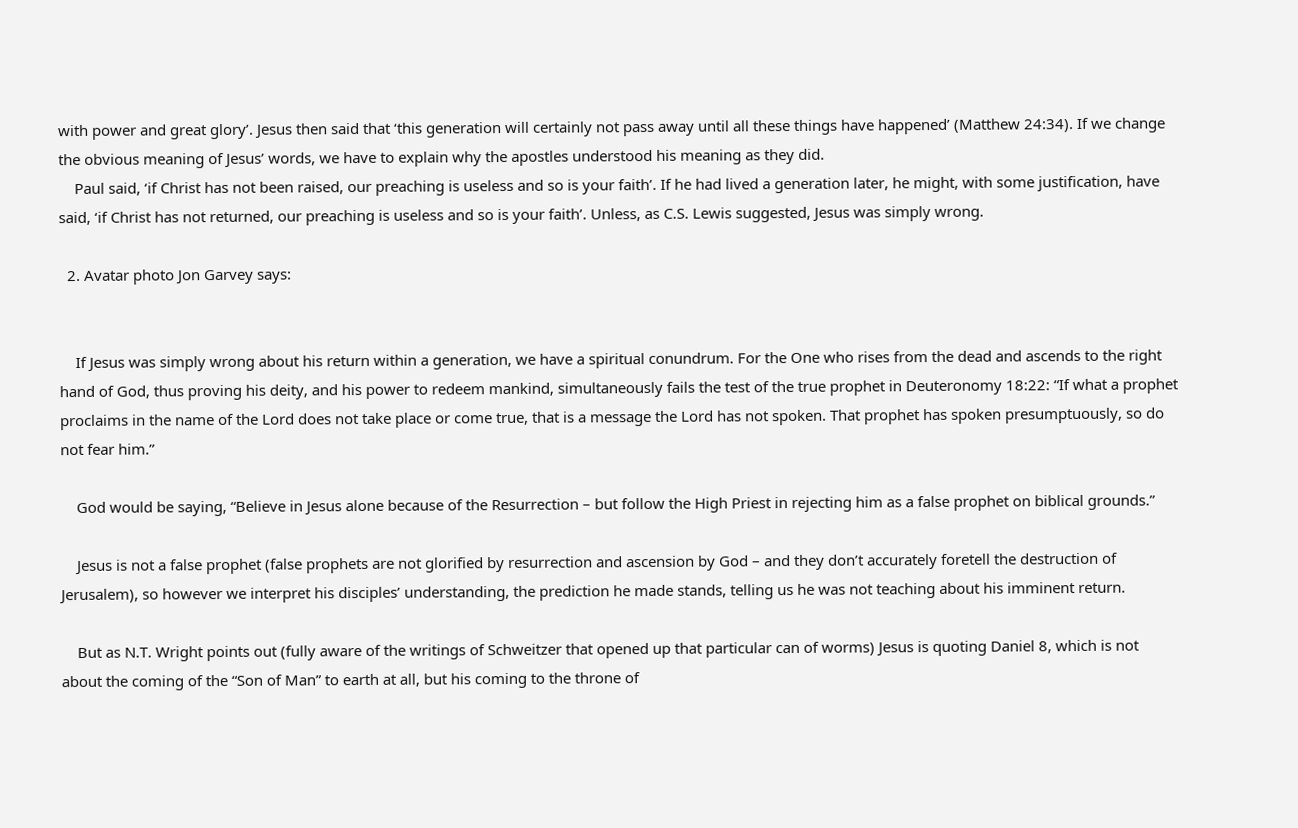with power and great glory’. Jesus then said that ‘this generation will certainly not pass away until all these things have happened’ (Matthew 24:34). If we change the obvious meaning of Jesus’ words, we have to explain why the apostles understood his meaning as they did.
    Paul said, ‘if Christ has not been raised, our preaching is useless and so is your faith’. If he had lived a generation later, he might, with some justification, have said, ‘if Christ has not returned, our preaching is useless and so is your faith’. Unless, as C.S. Lewis suggested, Jesus was simply wrong.

  2. Avatar photo Jon Garvey says:


    If Jesus was simply wrong about his return within a generation, we have a spiritual conundrum. For the One who rises from the dead and ascends to the right hand of God, thus proving his deity, and his power to redeem mankind, simultaneously fails the test of the true prophet in Deuteronomy 18:22: “If what a prophet proclaims in the name of the Lord does not take place or come true, that is a message the Lord has not spoken. That prophet has spoken presumptuously, so do not fear him.”

    God would be saying, “Believe in Jesus alone because of the Resurrection – but follow the High Priest in rejecting him as a false prophet on biblical grounds.”

    Jesus is not a false prophet (false prophets are not glorified by resurrection and ascension by God – and they don’t accurately foretell the destruction of Jerusalem), so however we interpret his disciples’ understanding, the prediction he made stands, telling us he was not teaching about his imminent return.

    But as N.T. Wright points out (fully aware of the writings of Schweitzer that opened up that particular can of worms) Jesus is quoting Daniel 8, which is not about the coming of the “Son of Man” to earth at all, but his coming to the throne of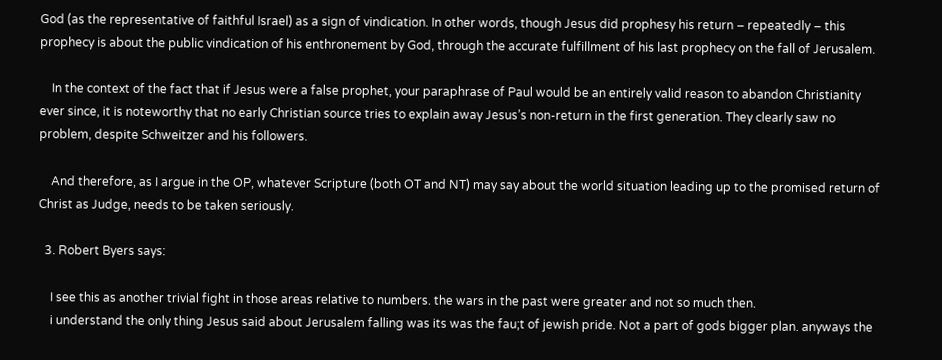God (as the representative of faithful Israel) as a sign of vindication. In other words, though Jesus did prophesy his return – repeatedly – this prophecy is about the public vindication of his enthronement by God, through the accurate fulfillment of his last prophecy on the fall of Jerusalem.

    In the context of the fact that if Jesus were a false prophet, your paraphrase of Paul would be an entirely valid reason to abandon Christianity ever since, it is noteworthy that no early Christian source tries to explain away Jesus’s non-return in the first generation. They clearly saw no problem, despite Schweitzer and his followers.

    And therefore, as I argue in the OP, whatever Scripture (both OT and NT) may say about the world situation leading up to the promised return of Christ as Judge, needs to be taken seriously.

  3. Robert Byers says:

    I see this as another trivial fight in those areas relative to numbers. the wars in the past were greater and not so much then.
    i understand the only thing Jesus said about Jerusalem falling was its was the fau;t of jewish pride. Not a part of gods bigger plan. anyways the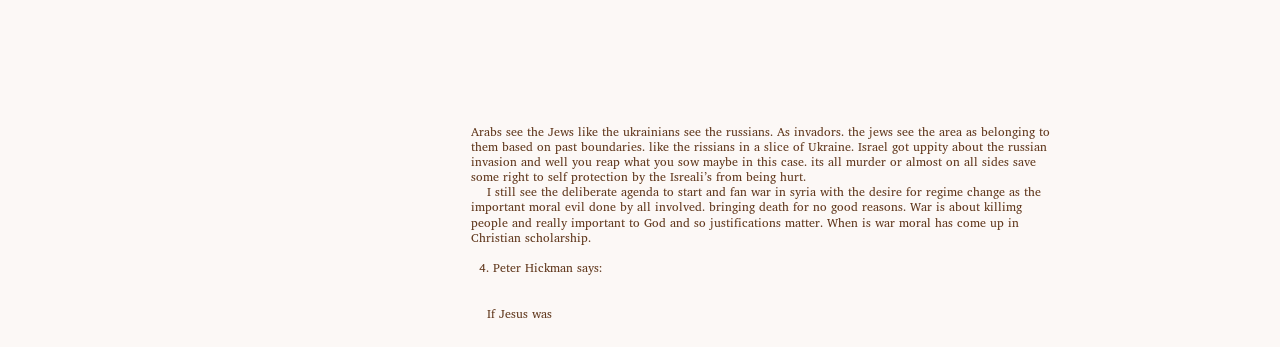Arabs see the Jews like the ukrainians see the russians. As invadors. the jews see the area as belonging to them based on past boundaries. like the rissians in a slice of Ukraine. Israel got uppity about the russian invasion and well you reap what you sow maybe in this case. its all murder or almost on all sides save some right to self protection by the Isreali’s from being hurt.
    I still see the deliberate agenda to start and fan war in syria with the desire for regime change as the important moral evil done by all involved. bringing death for no good reasons. War is about killimg people and really important to God and so justifications matter. When is war moral has come up in Christian scholarship.

  4. Peter Hickman says:


    If Jesus was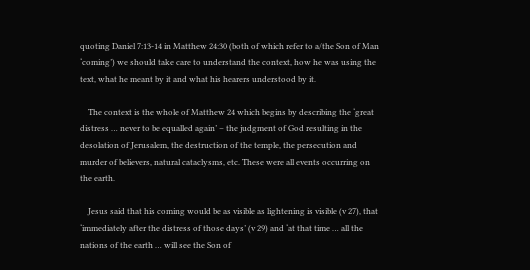quoting Daniel 7:13-14 in Matthew 24:30 (both of which refer to a/the Son of Man ‘coming’) we should take care to understand the context, how he was using the text, what he meant by it and what his hearers understood by it.

    The context is the whole of Matthew 24 which begins by describing the ‘great distress … never to be equalled again’ – the judgment of God resulting in the desolation of Jerusalem, the destruction of the temple, the persecution and murder of believers, natural cataclysms, etc. These were all events occurring on the earth.

    Jesus said that his coming would be as visible as lightening is visible (v 27), that ‘immediately after the distress of those days’ (v 29) and ‘at that time … all the nations of the earth … will see the Son of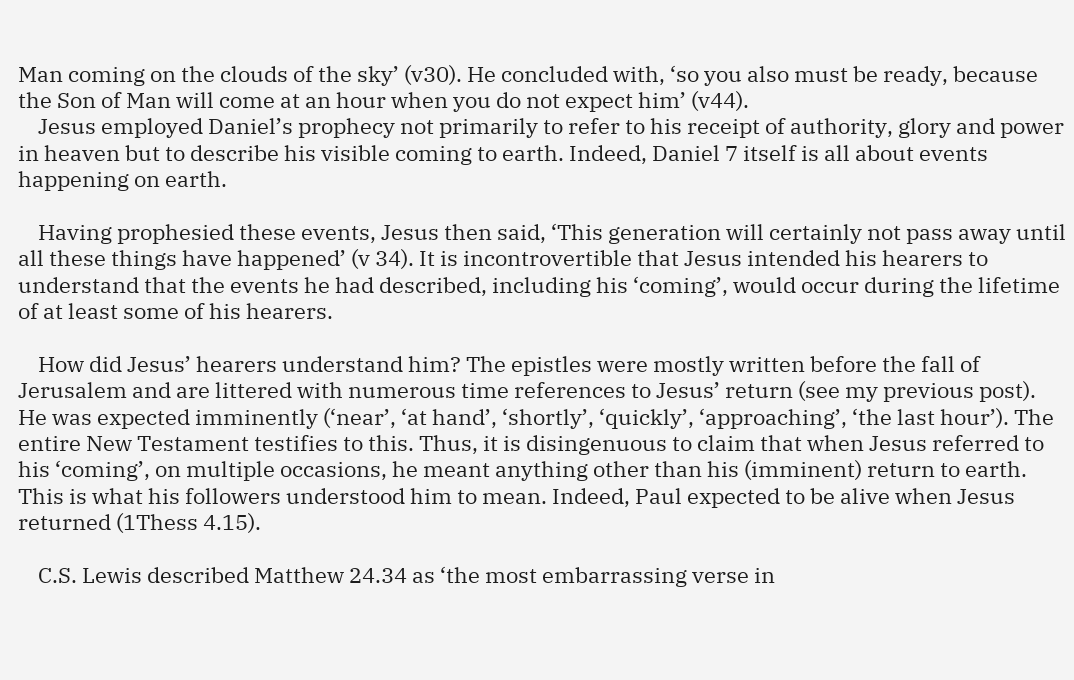Man coming on the clouds of the sky’ (v30). He concluded with, ‘so you also must be ready, because the Son of Man will come at an hour when you do not expect him’ (v44).
    Jesus employed Daniel’s prophecy not primarily to refer to his receipt of authority, glory and power in heaven but to describe his visible coming to earth. Indeed, Daniel 7 itself is all about events happening on earth.

    Having prophesied these events, Jesus then said, ‘This generation will certainly not pass away until all these things have happened’ (v 34). It is incontrovertible that Jesus intended his hearers to understand that the events he had described, including his ‘coming’, would occur during the lifetime of at least some of his hearers.

    How did Jesus’ hearers understand him? The epistles were mostly written before the fall of Jerusalem and are littered with numerous time references to Jesus’ return (see my previous post). He was expected imminently (‘near’, ‘at hand’, ‘shortly’, ‘quickly’, ‘approaching’, ‘the last hour’). The entire New Testament testifies to this. Thus, it is disingenuous to claim that when Jesus referred to his ‘coming’, on multiple occasions, he meant anything other than his (imminent) return to earth. This is what his followers understood him to mean. Indeed, Paul expected to be alive when Jesus returned (1Thess 4.15).

    C.S. Lewis described Matthew 24.34 as ‘the most embarrassing verse in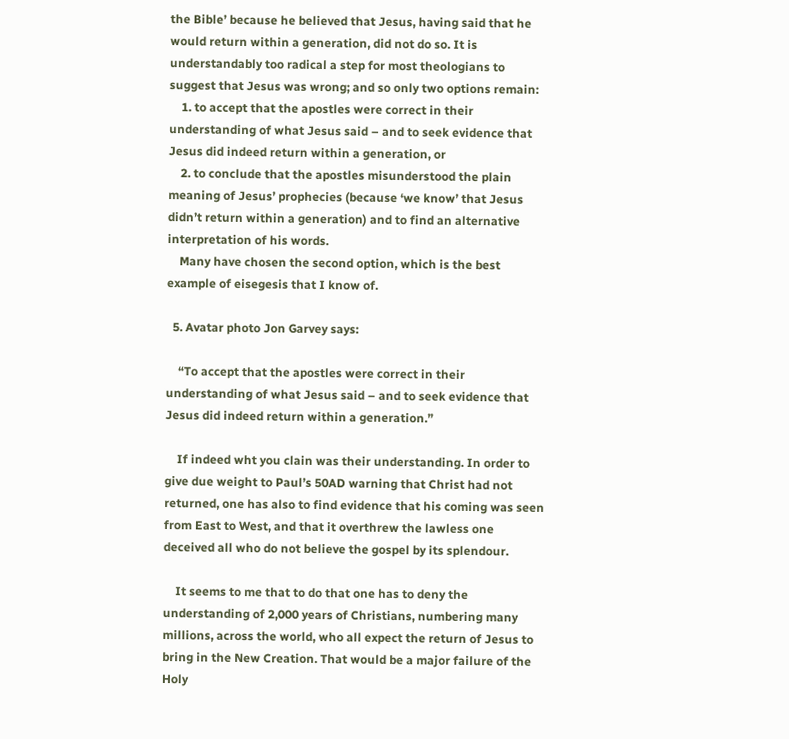the Bible’ because he believed that Jesus, having said that he would return within a generation, did not do so. It is understandably too radical a step for most theologians to suggest that Jesus was wrong; and so only two options remain:
    1. to accept that the apostles were correct in their understanding of what Jesus said – and to seek evidence that Jesus did indeed return within a generation, or
    2. to conclude that the apostles misunderstood the plain meaning of Jesus’ prophecies (because ‘we know’ that Jesus didn’t return within a generation) and to find an alternative interpretation of his words.
    Many have chosen the second option, which is the best example of eisegesis that I know of.

  5. Avatar photo Jon Garvey says:

    “To accept that the apostles were correct in their understanding of what Jesus said – and to seek evidence that Jesus did indeed return within a generation.”

    If indeed wht you clain was their understanding. In order to give due weight to Paul’s 50AD warning that Christ had not returned, one has also to find evidence that his coming was seen from East to West, and that it overthrew the lawless one deceived all who do not believe the gospel by its splendour.

    It seems to me that to do that one has to deny the understanding of 2,000 years of Christians, numbering many millions, across the world, who all expect the return of Jesus to bring in the New Creation. That would be a major failure of the Holy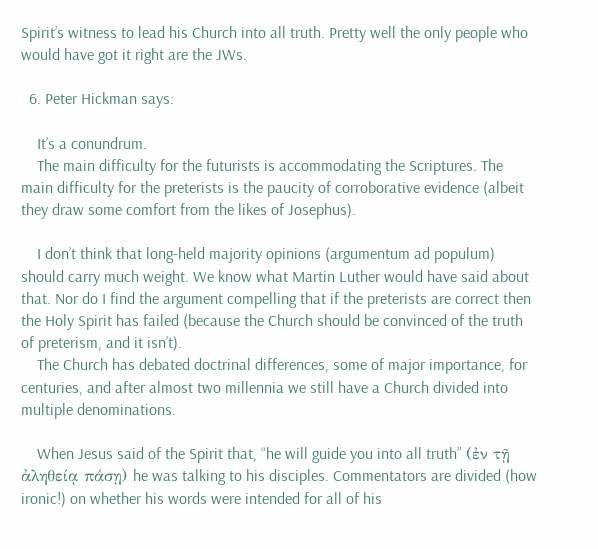Spirit’s witness to lead his Church into all truth. Pretty well the only people who would have got it right are the JWs.

  6. Peter Hickman says:

    It’s a conundrum.
    The main difficulty for the futurists is accommodating the Scriptures. The main difficulty for the preterists is the paucity of corroborative evidence (albeit they draw some comfort from the likes of Josephus).

    I don’t think that long-held majority opinions (argumentum ad populum) should carry much weight. We know what Martin Luther would have said about that. Nor do I find the argument compelling that if the preterists are correct then the Holy Spirit has failed (because the Church should be convinced of the truth of preterism, and it isn’t).
    The Church has debated doctrinal differences, some of major importance, for centuries, and after almost two millennia we still have a Church divided into multiple denominations.

    When Jesus said of the Spirit that, “he will guide you into all truth” (ἐν τῇ ἀληθείᾳ πάσῃ) he was talking to his disciples. Commentators are divided (how ironic!) on whether his words were intended for all of his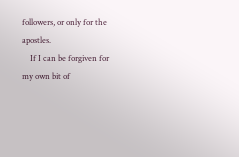followers, or only for the apostles.
    If I can be forgiven for my own bit of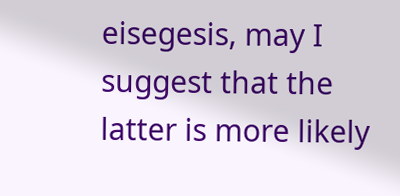eisegesis, may I suggest that the latter is more likely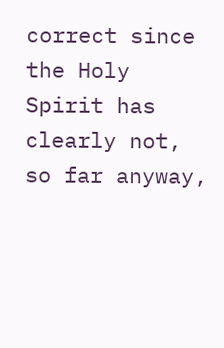correct since the Holy Spirit has clearly not, so far anyway,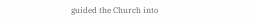guided the Church into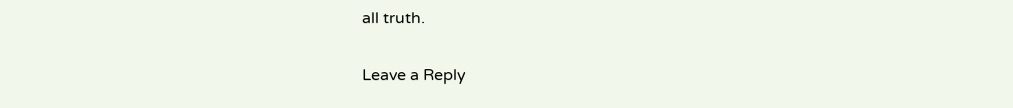all truth.

Leave a Reply